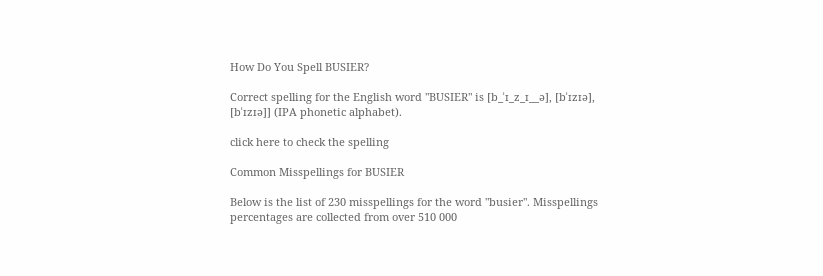How Do You Spell BUSIER?

Correct spelling for the English word "BUSIER" is [b_ˈɪ_z_ɪ__ə], [bˈɪzɪə], [bˈɪzɪə]] (IPA phonetic alphabet).

click here to check the spelling

Common Misspellings for BUSIER

Below is the list of 230 misspellings for the word "busier". Misspellings percentages are collected from over 510 000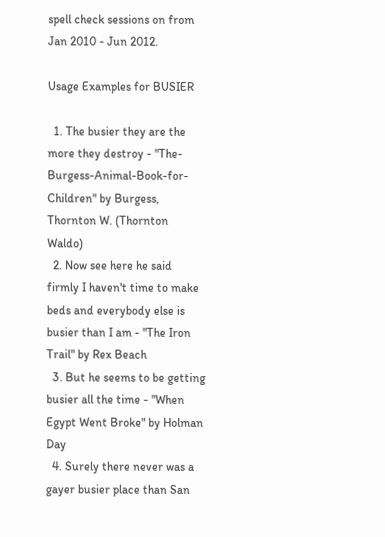spell check sessions on from Jan 2010 - Jun 2012.

Usage Examples for BUSIER

  1. The busier they are the more they destroy - "The-Burgess-Animal-Book-for-Children" by Burgess, Thornton W. (Thornton Waldo)
  2. Now see here he said firmly I haven't time to make beds and everybody else is busier than I am - "The Iron Trail" by Rex Beach
  3. But he seems to be getting busier all the time - "When Egypt Went Broke" by Holman Day
  4. Surely there never was a gayer busier place than San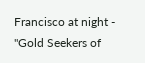Francisco at night - "Gold Seekers of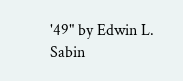'49" by Edwin L. Sabin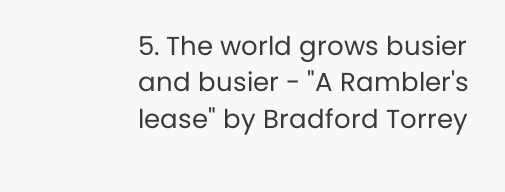5. The world grows busier and busier - "A Rambler's lease" by Bradford Torrey